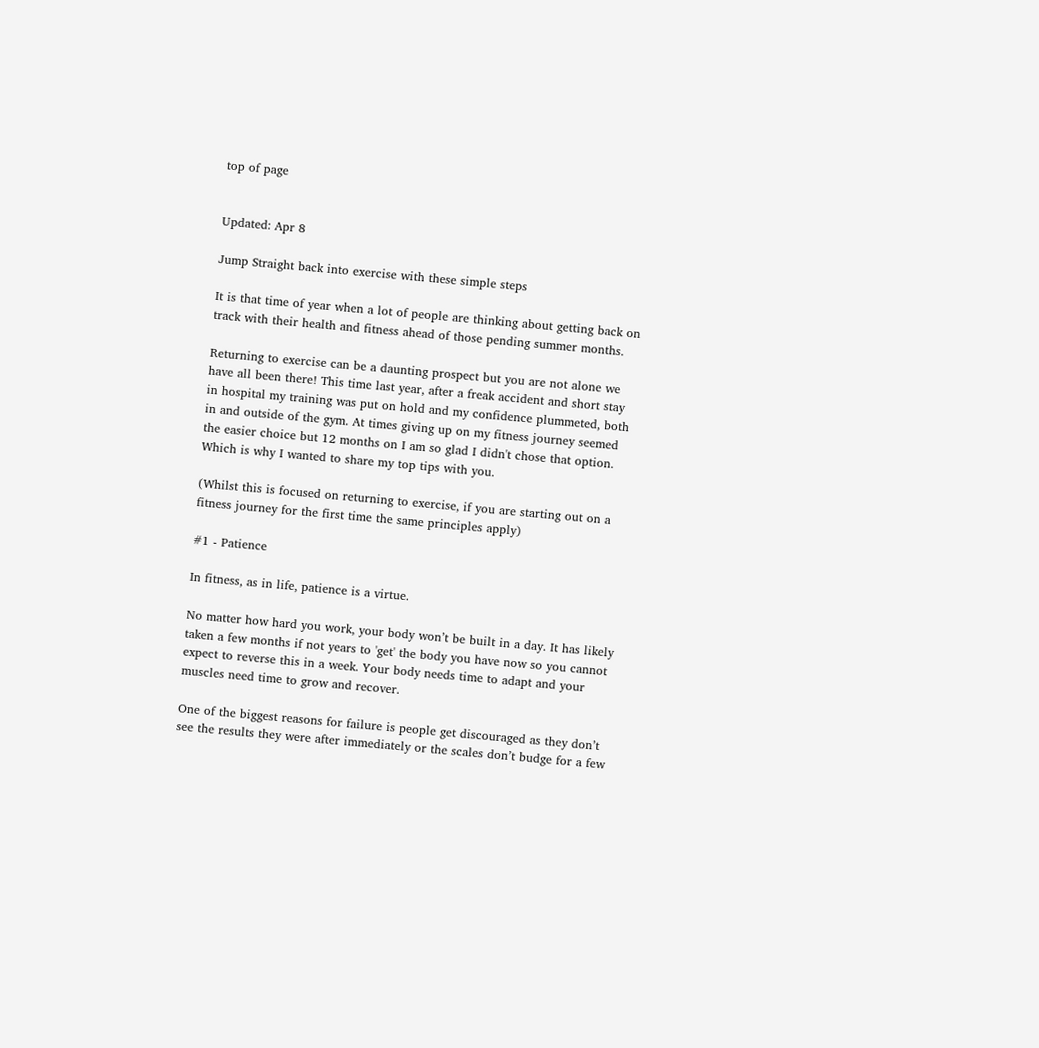top of page


Updated: Apr 8

Jump Straight back into exercise with these simple steps

It is that time of year when a lot of people are thinking about getting back on track with their health and fitness ahead of those pending summer months.

Returning to exercise can be a daunting prospect but you are not alone we have all been there! This time last year, after a freak accident and short stay in hospital my training was put on hold and my confidence plummeted, both in and outside of the gym. At times giving up on my fitness journey seemed the easier choice but 12 months on I am so glad I didn't chose that option. Which is why I wanted to share my top tips with you.

(Whilst this is focused on returning to exercise, if you are starting out on a fitness journey for the first time the same principles apply)

#1 - Patience

In fitness, as in life, patience is a virtue.

No matter how hard you work, your body won’t be built in a day. It has likely taken a few months if not years to 'get' the body you have now so you cannot expect to reverse this in a week. Your body needs time to adapt and your muscles need time to grow and recover.

One of the biggest reasons for failure is people get discouraged as they don’t see the results they were after immediately or the scales don’t budge for a few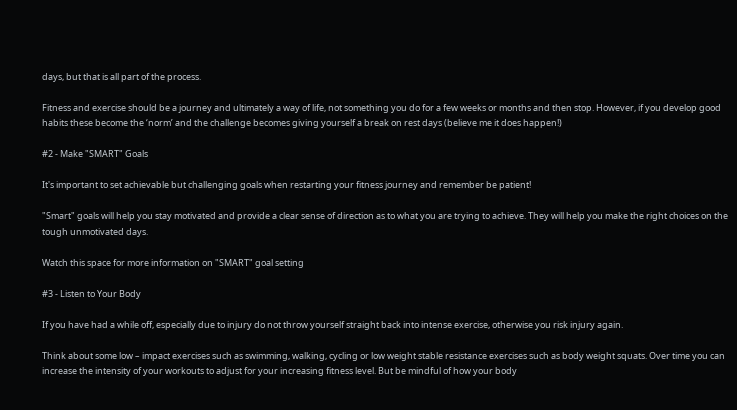days, but that is all part of the process.

Fitness and exercise should be a journey and ultimately a way of life, not something you do for a few weeks or months and then stop. However, if you develop good habits these become the ‘norm’ and the challenge becomes giving yourself a break on rest days (believe me it does happen!)

#2 - Make "SMART" Goals

It's important to set achievable but challenging goals when restarting your fitness journey and remember be patient!

"Smart" goals will help you stay motivated and provide a clear sense of direction as to what you are trying to achieve. They will help you make the right choices on the tough unmotivated days.

Watch this space for more information on "SMART" goal setting

#3 - Listen to Your Body

If you have had a while off, especially due to injury do not throw yourself straight back into intense exercise, otherwise you risk injury again.

Think about some low – impact exercises such as swimming, walking, cycling or low weight stable resistance exercises such as body weight squats. Over time you can increase the intensity of your workouts to adjust for your increasing fitness level. But be mindful of how your body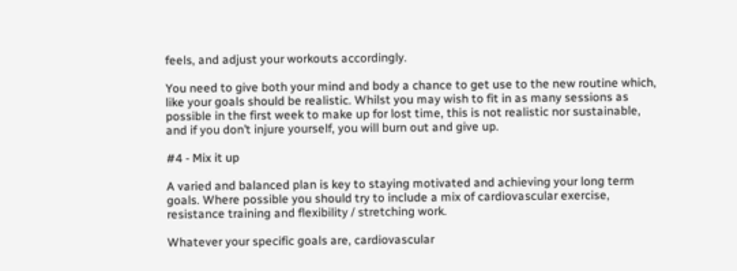feels, and adjust your workouts accordingly.

You need to give both your mind and body a chance to get use to the new routine which, like your goals should be realistic. Whilst you may wish to fit in as many sessions as possible in the first week to make up for lost time, this is not realistic nor sustainable, and if you don’t injure yourself, you will burn out and give up.

#4 - Mix it up

A varied and balanced plan is key to staying motivated and achieving your long term goals. Where possible you should try to include a mix of cardiovascular exercise, resistance training and flexibility / stretching work.

Whatever your specific goals are, cardiovascular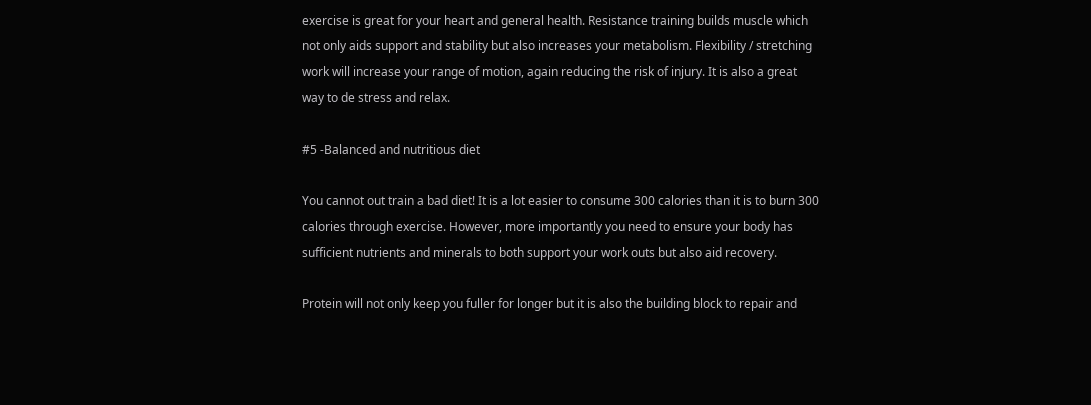exercise is great for your heart and general health. Resistance training builds muscle which not only aids support and stability but also increases your metabolism. Flexibility / stretching work will increase your range of motion, again reducing the risk of injury. It is also a great way to de stress and relax.

#5 -Balanced and nutritious diet

You cannot out train a bad diet! It is a lot easier to consume 300 calories than it is to burn 300 calories through exercise. However, more importantly you need to ensure your body has sufficient nutrients and minerals to both support your work outs but also aid recovery.

Protein will not only keep you fuller for longer but it is also the building block to repair and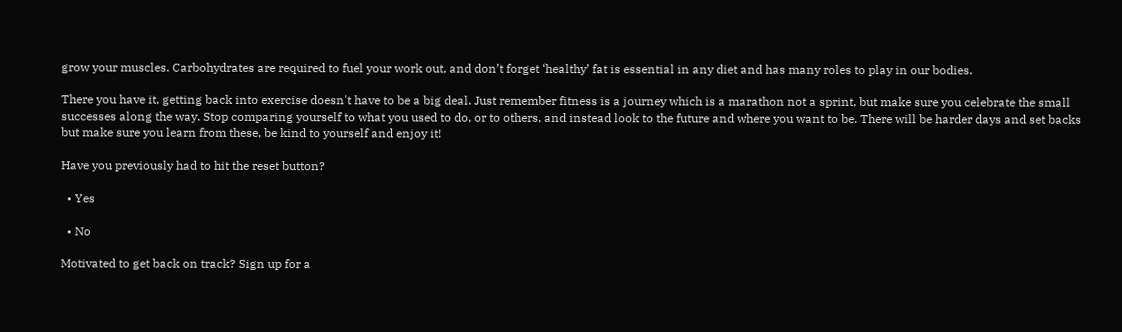grow your muscles. Carbohydrates are required to fuel your work out, and don’t forget ‘healthy’ fat is essential in any diet and has many roles to play in our bodies.

There you have it, getting back into exercise doesn't have to be a big deal. Just remember fitness is a journey which is a marathon not a sprint, but make sure you celebrate the small successes along the way. Stop comparing yourself to what you used to do, or to others, and instead look to the future and where you want to be. There will be harder days and set backs but make sure you learn from these, be kind to yourself and enjoy it!

Have you previously had to hit the reset button?

  • Yes

  • No

Motivated to get back on track? Sign up for a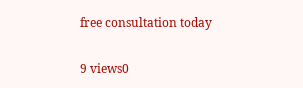free consultation today

9 views0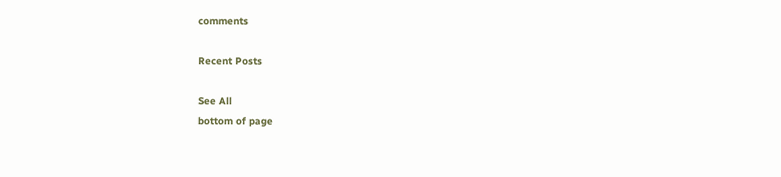comments

Recent Posts

See All
bottom of page